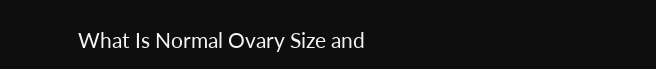What Is Normal Ovary Size and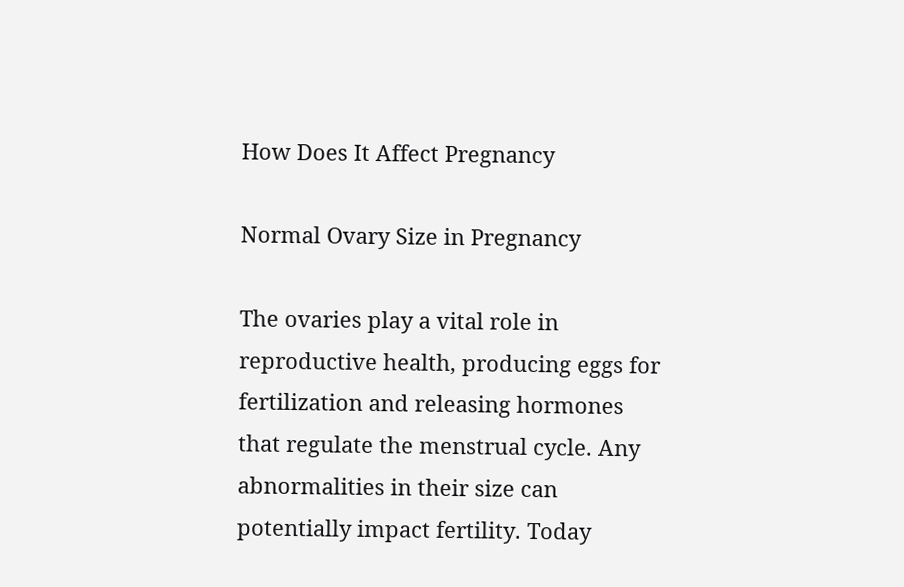How Does It Affect Pregnancy

Normal Ovary Size in Pregnancy

The ovaries play a vital role in reproductive health, producing eggs for fertilization and releasing hormones that regulate the menstrual cycle. Any abnormalities in their size can potentially impact fertility. Today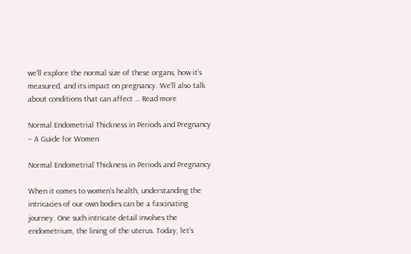we’ll explore the normal size of these organs, how it’s measured, and its impact on pregnancy. We’ll also talk about conditions that can affect … Read more

Normal Endometrial Thickness in Periods and Pregnancy – A Guide for Women

Normal Endometrial Thickness in Periods and Pregnancy

When it comes to women’s health, understanding the intricacies of our own bodies can be a fascinating journey. One such intricate detail involves the endometrium, the lining of the uterus. Today, let’s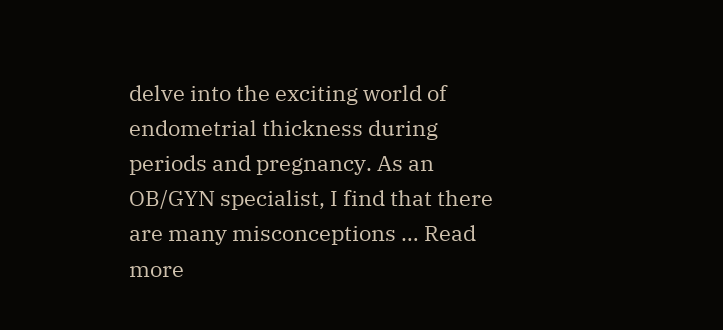delve into the exciting world of endometrial thickness during periods and pregnancy. As an OB/GYN specialist, I find that there are many misconceptions … Read more